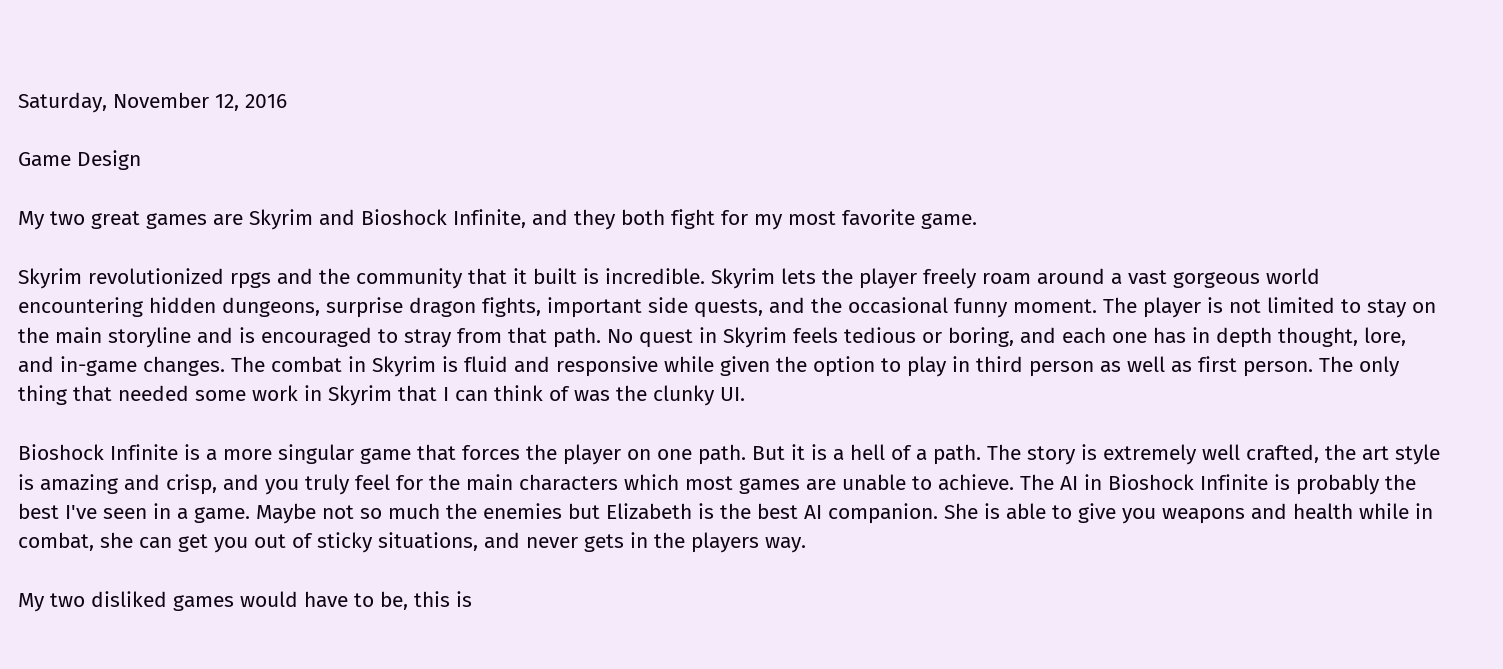Saturday, November 12, 2016

Game Design

My two great games are Skyrim and Bioshock Infinite, and they both fight for my most favorite game.

Skyrim revolutionized rpgs and the community that it built is incredible. Skyrim lets the player freely roam around a vast gorgeous world encountering hidden dungeons, surprise dragon fights, important side quests, and the occasional funny moment. The player is not limited to stay on the main storyline and is encouraged to stray from that path. No quest in Skyrim feels tedious or boring, and each one has in depth thought, lore, and in-game changes. The combat in Skyrim is fluid and responsive while given the option to play in third person as well as first person. The only thing that needed some work in Skyrim that I can think of was the clunky UI.

Bioshock Infinite is a more singular game that forces the player on one path. But it is a hell of a path. The story is extremely well crafted, the art style is amazing and crisp, and you truly feel for the main characters which most games are unable to achieve. The AI in Bioshock Infinite is probably the best I've seen in a game. Maybe not so much the enemies but Elizabeth is the best AI companion. She is able to give you weapons and health while in combat, she can get you out of sticky situations, and never gets in the players way.

My two disliked games would have to be, this is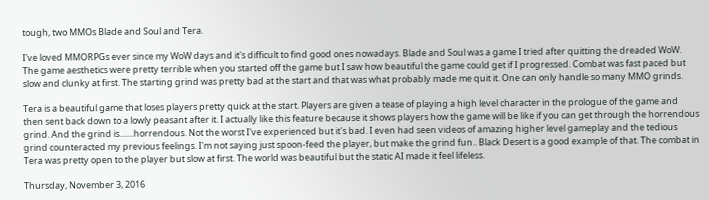tough, two MMOs Blade and Soul and Tera.

I've loved MMORPGs ever since my WoW days and it's difficult to find good ones nowadays. Blade and Soul was a game I tried after quitting the dreaded WoW. The game aesthetics were pretty terrible when you started off the game but I saw how beautiful the game could get if I progressed. Combat was fast paced but slow and clunky at first. The starting grind was pretty bad at the start and that was what probably made me quit it. One can only handle so many MMO grinds.

Tera is a beautiful game that loses players pretty quick at the start. Players are given a tease of playing a high level character in the prologue of the game and then sent back down to a lowly peasant after it. I actually like this feature because it shows players how the game will be like if you can get through the horrendous grind. And the grind is.......horrendous. Not the worst I've experienced but it's bad. I even had seen videos of amazing higher level gameplay and the tedious grind counteracted my previous feelings. I'm not saying just spoon-feed the player, but make the grind fun.. Black Desert is a good example of that. The combat in Tera was pretty open to the player but slow at first. The world was beautiful but the static AI made it feel lifeless.

Thursday, November 3, 2016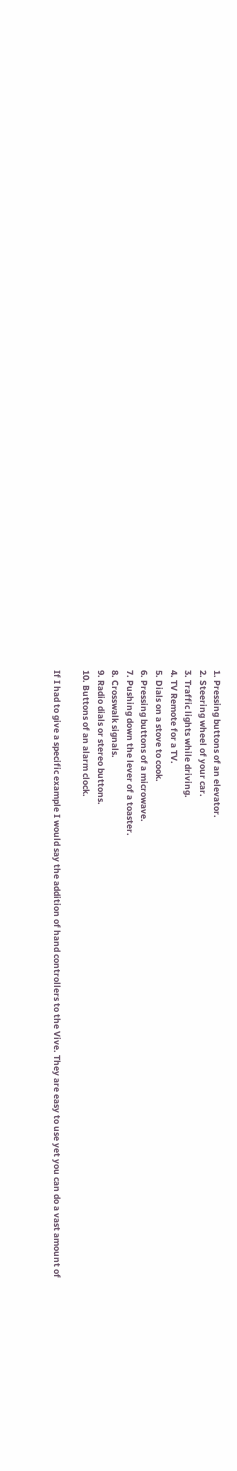1. Pressing buttons of an elevator.
2. Steering wheel of your car.
3. Traffic lights while driving.
4. TV Remote for a TV.
5. Dials on a stove to cook.
6. Pressing buttons of a microwave.
7. Pushing down the lever of a toaster.
8. Crosswalk signals.
9. Radio dials or stereo buttons.
10. Buttons of an alarm clock.

If I had to give a specific example I would say the addition of hand controllers to the Vive. They are easy to use yet you can do a vast amount of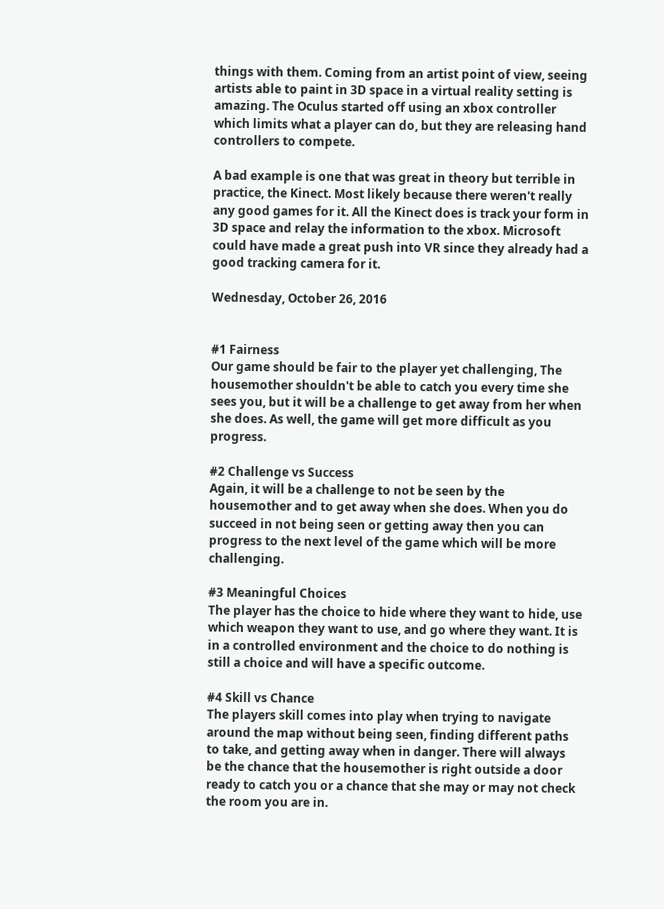things with them. Coming from an artist point of view, seeing artists able to paint in 3D space in a virtual reality setting is amazing. The Oculus started off using an xbox controller which limits what a player can do, but they are releasing hand controllers to compete.

A bad example is one that was great in theory but terrible in practice, the Kinect. Most likely because there weren't really any good games for it. All the Kinect does is track your form in 3D space and relay the information to the xbox. Microsoft could have made a great push into VR since they already had a good tracking camera for it.

Wednesday, October 26, 2016


#1 Fairness
Our game should be fair to the player yet challenging, The housemother shouldn't be able to catch you every time she sees you, but it will be a challenge to get away from her when she does. As well, the game will get more difficult as you progress.

#2 Challenge vs Success
Again, it will be a challenge to not be seen by the housemother and to get away when she does. When you do succeed in not being seen or getting away then you can progress to the next level of the game which will be more challenging.

#3 Meaningful Choices
The player has the choice to hide where they want to hide, use which weapon they want to use, and go where they want. It is in a controlled environment and the choice to do nothing is still a choice and will have a specific outcome.

#4 Skill vs Chance
The players skill comes into play when trying to navigate around the map without being seen, finding different paths to take, and getting away when in danger. There will always be the chance that the housemother is right outside a door ready to catch you or a chance that she may or may not check the room you are in.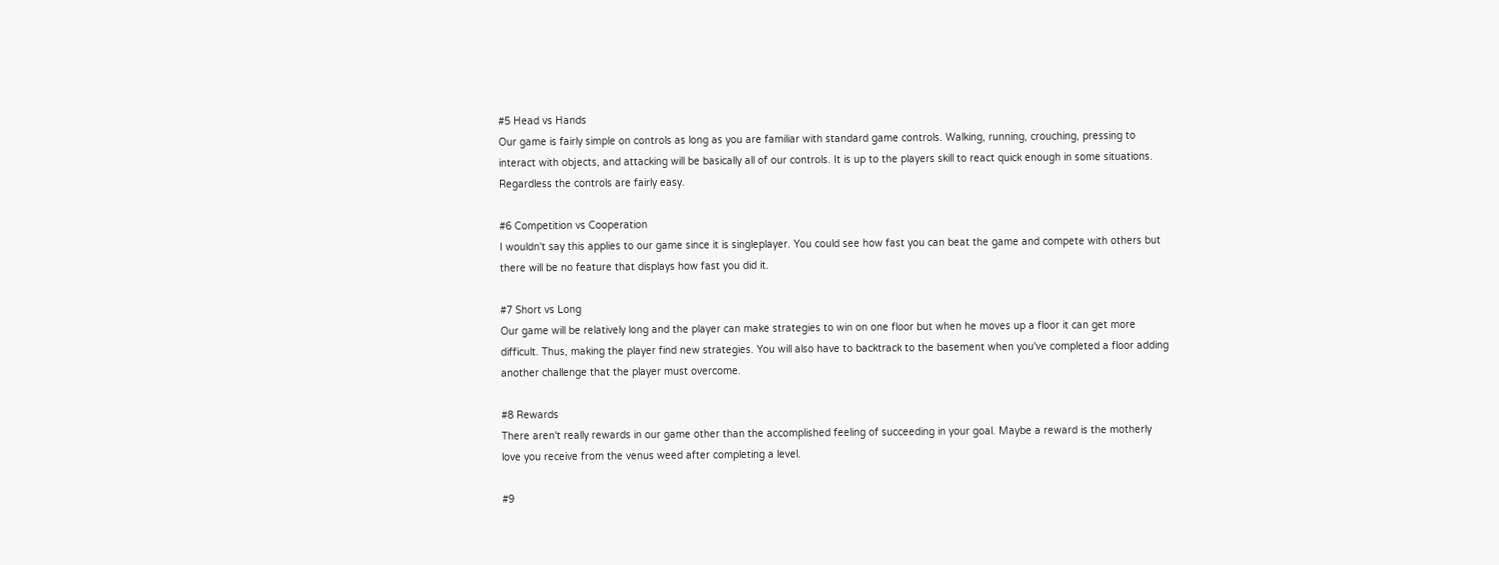#5 Head vs Hands
Our game is fairly simple on controls as long as you are familiar with standard game controls. Walking, running, crouching, pressing to interact with objects, and attacking will be basically all of our controls. It is up to the players skill to react quick enough in some situations. Regardless the controls are fairly easy.

#6 Competition vs Cooperation
I wouldn't say this applies to our game since it is singleplayer. You could see how fast you can beat the game and compete with others but there will be no feature that displays how fast you did it.

#7 Short vs Long
Our game will be relatively long and the player can make strategies to win on one floor but when he moves up a floor it can get more difficult. Thus, making the player find new strategies. You will also have to backtrack to the basement when you've completed a floor adding another challenge that the player must overcome.

#8 Rewards
There aren't really rewards in our game other than the accomplished feeling of succeeding in your goal. Maybe a reward is the motherly love you receive from the venus weed after completing a level.

#9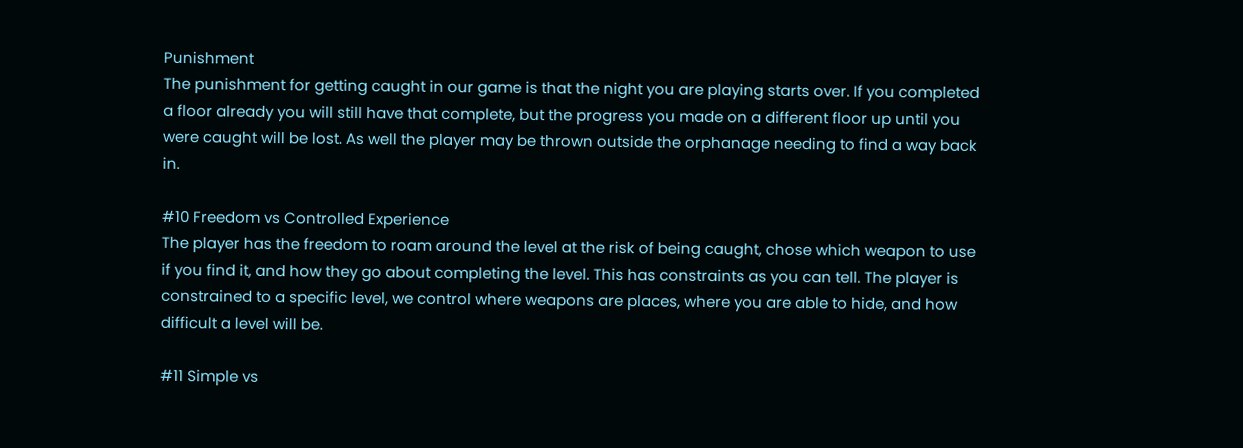Punishment
The punishment for getting caught in our game is that the night you are playing starts over. If you completed a floor already you will still have that complete, but the progress you made on a different floor up until you were caught will be lost. As well the player may be thrown outside the orphanage needing to find a way back in.

#10 Freedom vs Controlled Experience
The player has the freedom to roam around the level at the risk of being caught, chose which weapon to use if you find it, and how they go about completing the level. This has constraints as you can tell. The player is constrained to a specific level, we control where weapons are places, where you are able to hide, and how difficult a level will be.

#11 Simple vs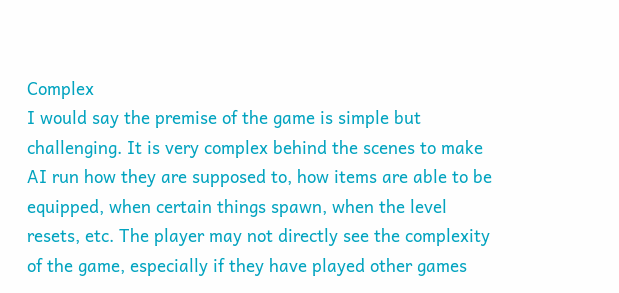Complex
I would say the premise of the game is simple but challenging. It is very complex behind the scenes to make AI run how they are supposed to, how items are able to be equipped, when certain things spawn, when the level resets, etc. The player may not directly see the complexity of the game, especially if they have played other games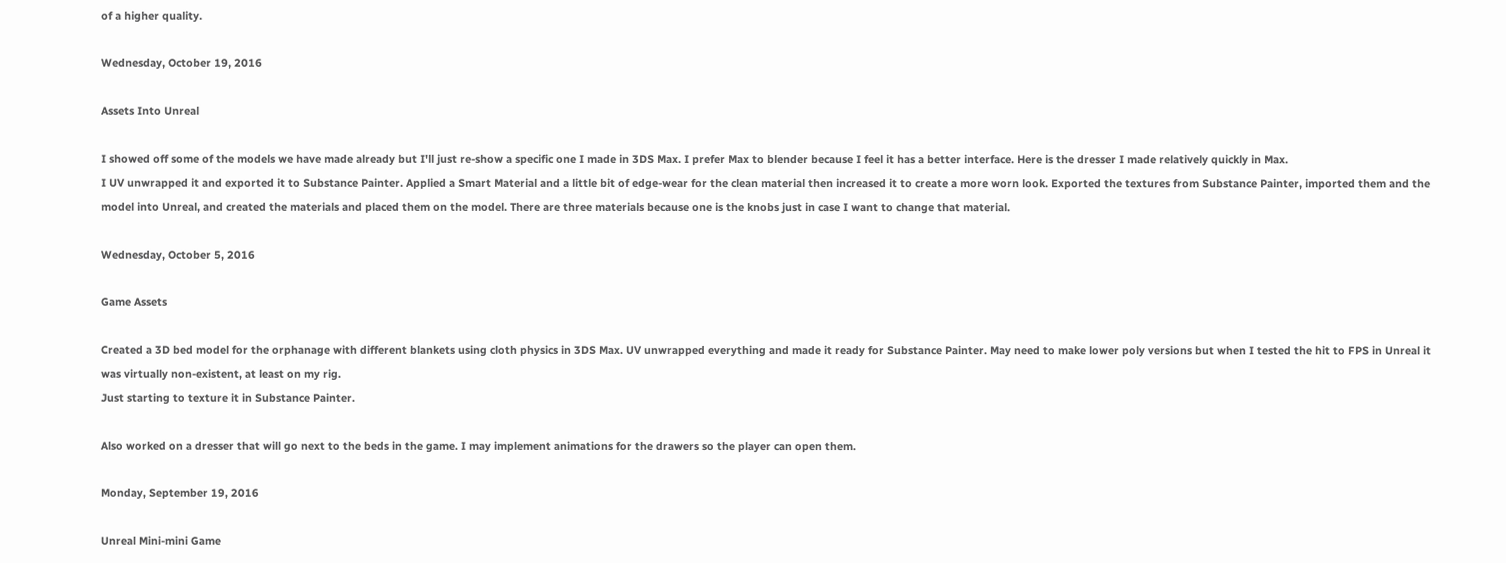of a higher quality.

Wednesday, October 19, 2016

Assets Into Unreal

I showed off some of the models we have made already but I'll just re-show a specific one I made in 3DS Max. I prefer Max to blender because I feel it has a better interface. Here is the dresser I made relatively quickly in Max.
I UV unwrapped it and exported it to Substance Painter. Applied a Smart Material and a little bit of edge-wear for the clean material then increased it to create a more worn look. Exported the textures from Substance Painter, imported them and the model into Unreal, and created the materials and placed them on the model. There are three materials because one is the knobs just in case I want to change that material.

Wednesday, October 5, 2016

Game Assets

Created a 3D bed model for the orphanage with different blankets using cloth physics in 3DS Max. UV unwrapped everything and made it ready for Substance Painter. May need to make lower poly versions but when I tested the hit to FPS in Unreal it was virtually non-existent, at least on my rig.
Just starting to texture it in Substance Painter.

Also worked on a dresser that will go next to the beds in the game. I may implement animations for the drawers so the player can open them.

Monday, September 19, 2016

Unreal Mini-mini Game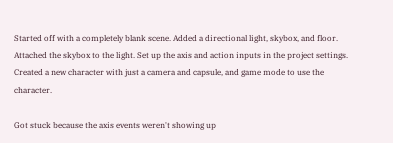Started off with a completely blank scene. Added a directional light, skybox, and floor. Attached the skybox to the light. Set up the axis and action inputs in the project settings. Created a new character with just a camera and capsule, and game mode to use the character.

Got stuck because the axis events weren't showing up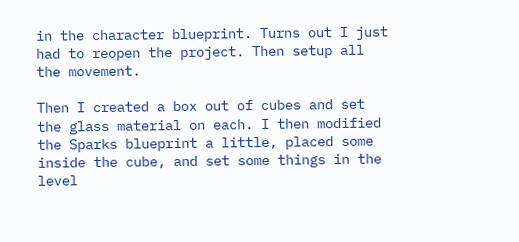in the character blueprint. Turns out I just had to reopen the project. Then setup all the movement.

Then I created a box out of cubes and set the glass material on each. I then modified the Sparks blueprint a little, placed some inside the cube, and set some things in the level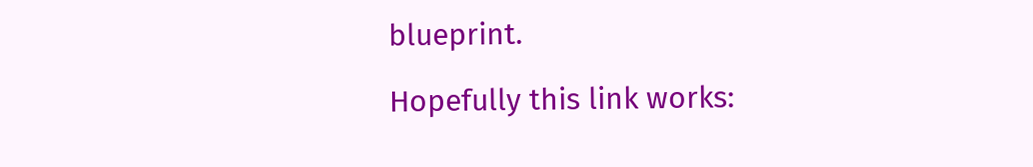blueprint.

Hopefully this link works: